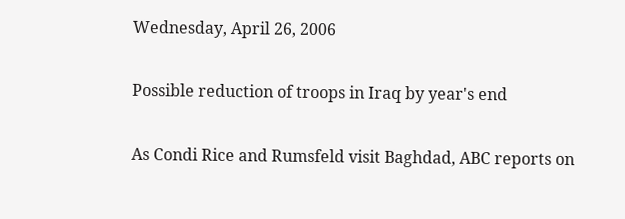Wednesday, April 26, 2006

Possible reduction of troops in Iraq by year's end

As Condi Rice and Rumsfeld visit Baghdad, ABC reports on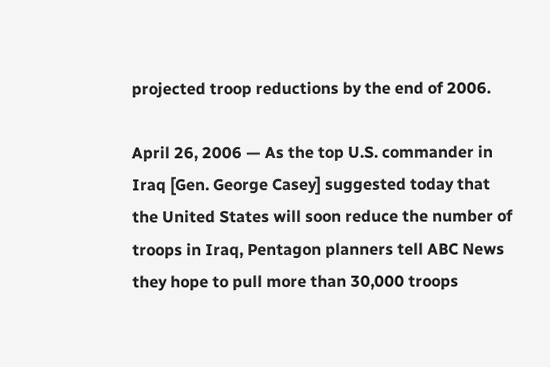projected troop reductions by the end of 2006.

April 26, 2006 — As the top U.S. commander in Iraq [Gen. George Casey] suggested today that the United States will soon reduce the number of troops in Iraq, Pentagon planners tell ABC News they hope to pull more than 30,000 troops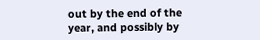out by the end of the year, and possibly by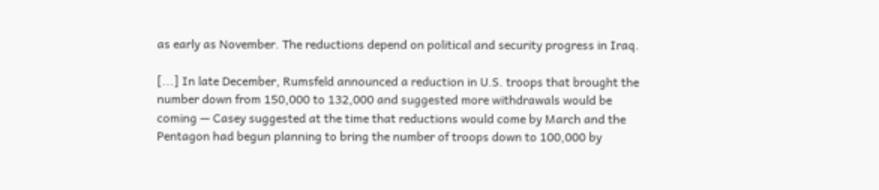as early as November. The reductions depend on political and security progress in Iraq.

[...] In late December, Rumsfeld announced a reduction in U.S. troops that brought the number down from 150,000 to 132,000 and suggested more withdrawals would be coming — Casey suggested at the time that reductions would come by March and the Pentagon had begun planning to bring the number of troops down to 100,000 by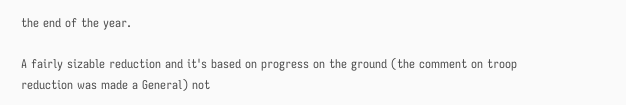the end of the year.

A fairly sizable reduction and it's based on progress on the ground (the comment on troop reduction was made a General) not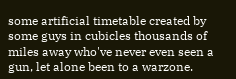some artificial timetable created by some guys in cubicles thousands of miles away who've never even seen a gun, let alone been to a warzone.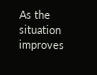As the situation improves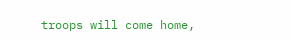troops will come home,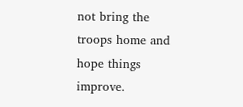not bring the troops home and hope things improve.